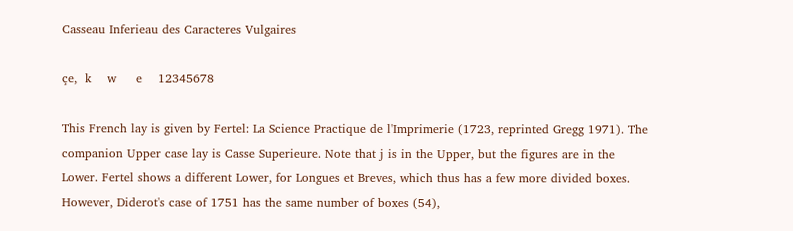Casseau Inferieau des Caracteres Vulgaires

çe,  k    w     e    12345678

This French lay is given by Fertel: La Science Practique de l'Imprimerie (1723, reprinted Gregg 1971). The companion Upper case lay is Casse Superieure. Note that j is in the Upper, but the figures are in the Lower. Fertel shows a different Lower, for Longues et Breves, which thus has a few more divided boxes. However, Diderot's case of 1751 has the same number of boxes (54),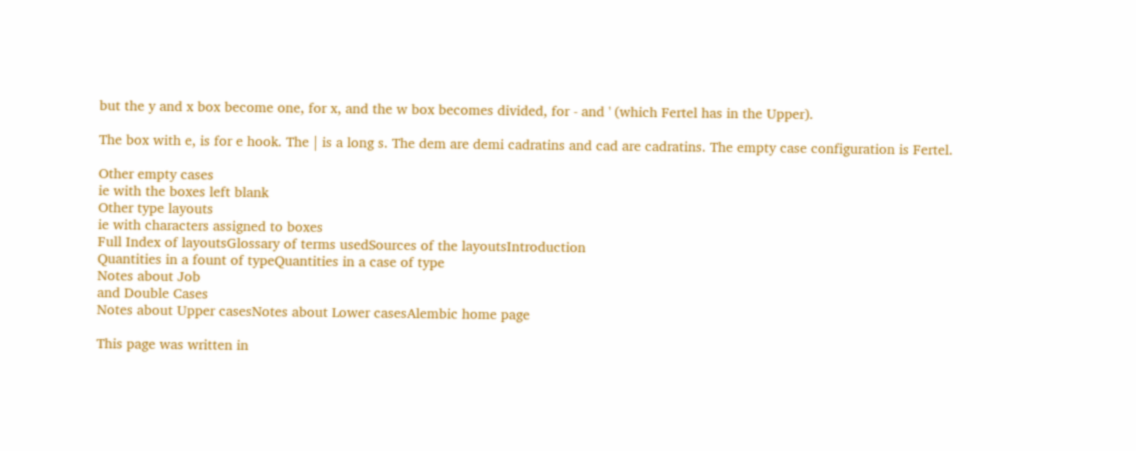but the y and x box become one, for x, and the w box becomes divided, for - and ' (which Fertel has in the Upper).

The box with e, is for e hook. The | is a long s. The dem are demi cadratins and cad are cadratins. The empty case configuration is Fertel.

Other empty cases
ie with the boxes left blank
Other type layouts
ie with characters assigned to boxes
Full Index of layoutsGlossary of terms usedSources of the layoutsIntroduction
Quantities in a fount of typeQuantities in a case of type
Notes about Job
and Double Cases
Notes about Upper casesNotes about Lower casesAlembic home page

This page was written in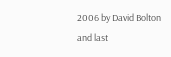2006 by David Bolton and last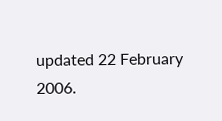updated 22 February 2006.